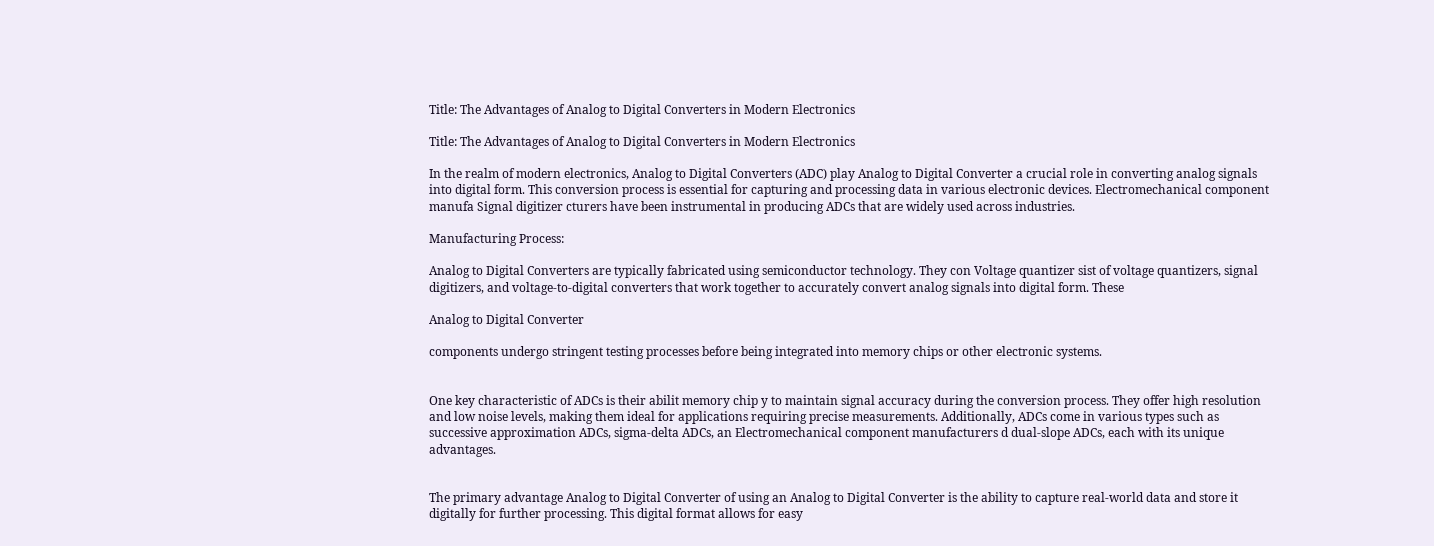Title: The Advantages of Analog to Digital Converters in Modern Electronics

Title: The Advantages of Analog to Digital Converters in Modern Electronics

In the realm of modern electronics, Analog to Digital Converters (ADC) play Analog to Digital Converter a crucial role in converting analog signals into digital form. This conversion process is essential for capturing and processing data in various electronic devices. Electromechanical component manufa Signal digitizer cturers have been instrumental in producing ADCs that are widely used across industries.

Manufacturing Process:

Analog to Digital Converters are typically fabricated using semiconductor technology. They con Voltage quantizer sist of voltage quantizers, signal digitizers, and voltage-to-digital converters that work together to accurately convert analog signals into digital form. These

Analog to Digital Converter

components undergo stringent testing processes before being integrated into memory chips or other electronic systems.


One key characteristic of ADCs is their abilit memory chip y to maintain signal accuracy during the conversion process. They offer high resolution and low noise levels, making them ideal for applications requiring precise measurements. Additionally, ADCs come in various types such as successive approximation ADCs, sigma-delta ADCs, an Electromechanical component manufacturers d dual-slope ADCs, each with its unique advantages.


The primary advantage Analog to Digital Converter of using an Analog to Digital Converter is the ability to capture real-world data and store it digitally for further processing. This digital format allows for easy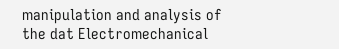manipulation and analysis of the dat Electromechanical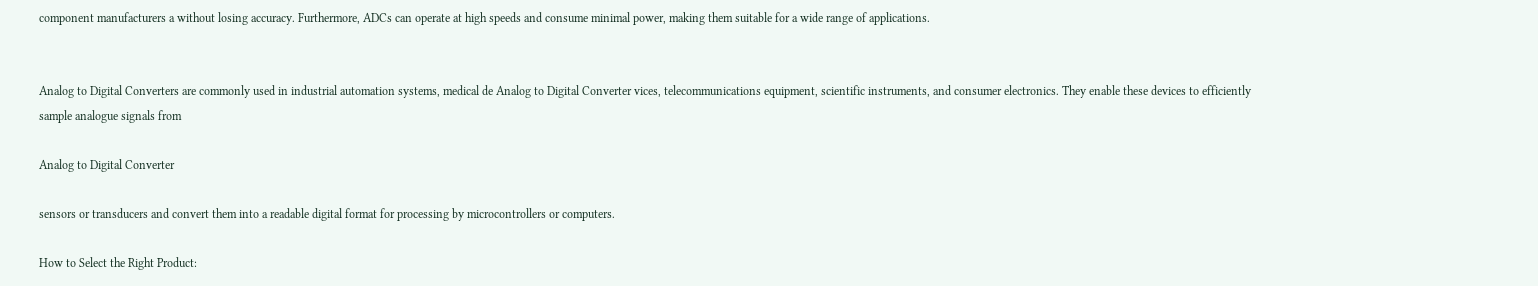component manufacturers a without losing accuracy. Furthermore, ADCs can operate at high speeds and consume minimal power, making them suitable for a wide range of applications.


Analog to Digital Converters are commonly used in industrial automation systems, medical de Analog to Digital Converter vices, telecommunications equipment, scientific instruments, and consumer electronics. They enable these devices to efficiently sample analogue signals from

Analog to Digital Converter

sensors or transducers and convert them into a readable digital format for processing by microcontrollers or computers.

How to Select the Right Product: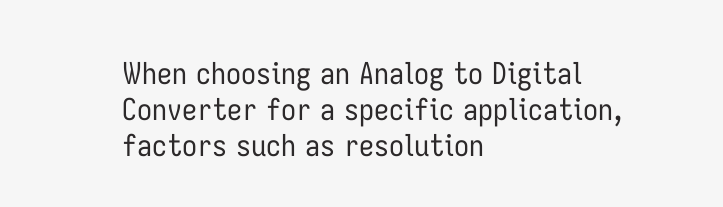When choosing an Analog to Digital Converter for a specific application, factors such as resolution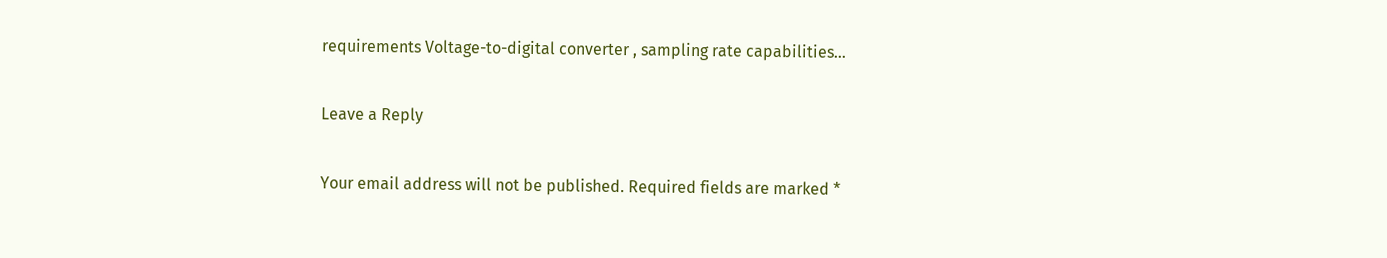requirements Voltage-to-digital converter , sampling rate capabilities…

Leave a Reply

Your email address will not be published. Required fields are marked *